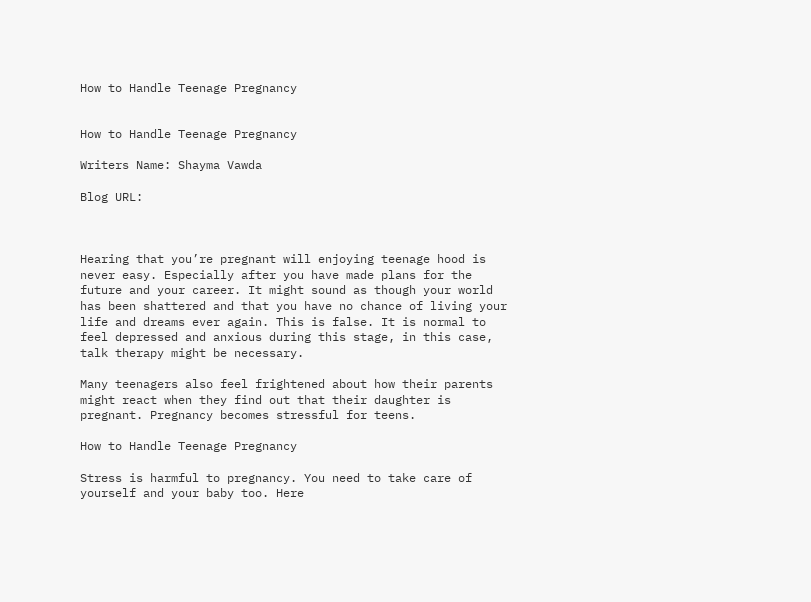How to Handle Teenage Pregnancy


How to Handle Teenage Pregnancy

Writers Name: Shayma Vawda

Blog URL:



Hearing that you’re pregnant will enjoying teenage hood is never easy. Especially after you have made plans for the future and your career. It might sound as though your world has been shattered and that you have no chance of living your life and dreams ever again. This is false. It is normal to feel depressed and anxious during this stage, in this case, talk therapy might be necessary.

Many teenagers also feel frightened about how their parents might react when they find out that their daughter is pregnant. Pregnancy becomes stressful for teens.

How to Handle Teenage Pregnancy

Stress is harmful to pregnancy. You need to take care of yourself and your baby too. Here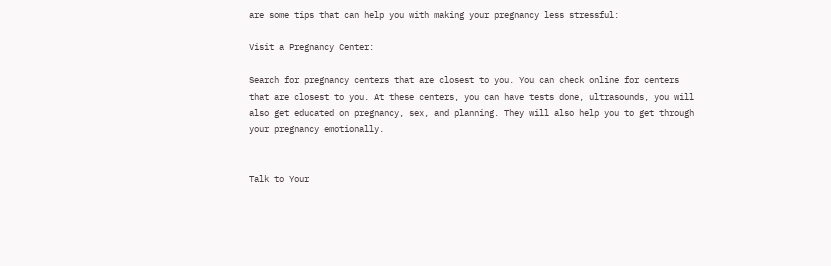are some tips that can help you with making your pregnancy less stressful:

Visit a Pregnancy Center:

Search for pregnancy centers that are closest to you. You can check online for centers that are closest to you. At these centers, you can have tests done, ultrasounds, you will also get educated on pregnancy, sex, and planning. They will also help you to get through your pregnancy emotionally.


Talk to Your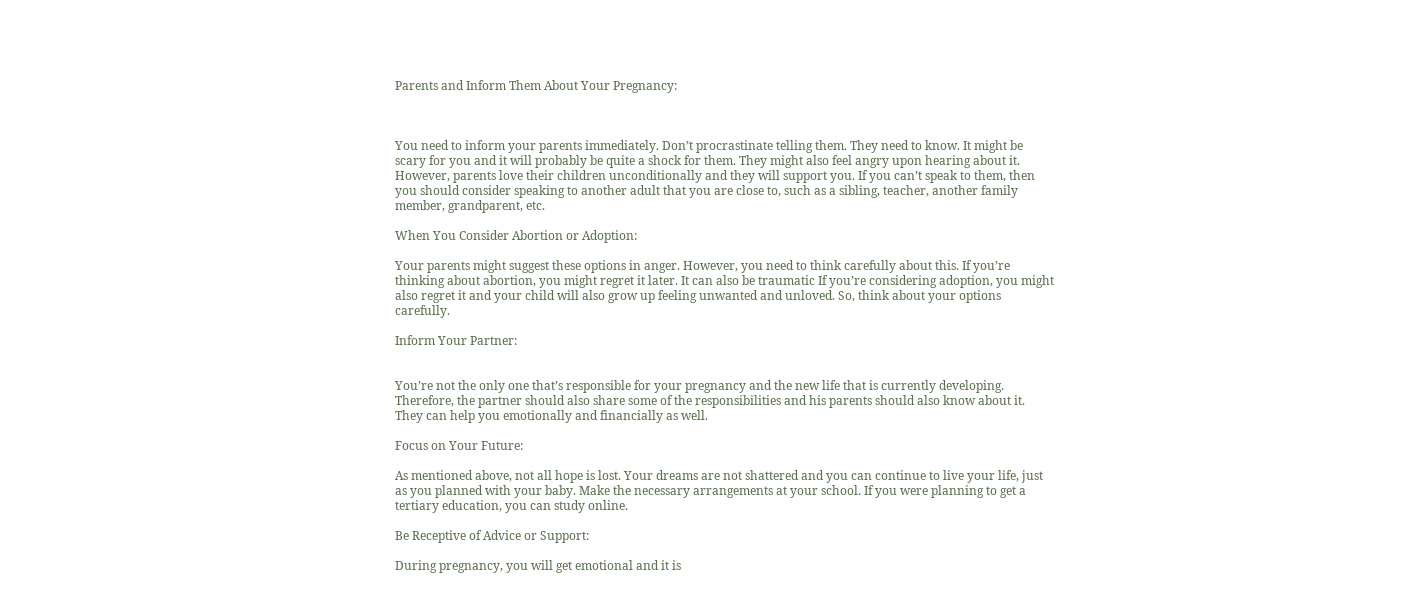Parents and Inform Them About Your Pregnancy:



You need to inform your parents immediately. Don’t procrastinate telling them. They need to know. It might be scary for you and it will probably be quite a shock for them. They might also feel angry upon hearing about it. However, parents love their children unconditionally and they will support you. If you can’t speak to them, then you should consider speaking to another adult that you are close to, such as a sibling, teacher, another family member, grandparent, etc.

When You Consider Abortion or Adoption:

Your parents might suggest these options in anger. However, you need to think carefully about this. If you’re thinking about abortion, you might regret it later. It can also be traumatic If you’re considering adoption, you might also regret it and your child will also grow up feeling unwanted and unloved. So, think about your options carefully.

Inform Your Partner:


You’re not the only one that’s responsible for your pregnancy and the new life that is currently developing. Therefore, the partner should also share some of the responsibilities and his parents should also know about it. They can help you emotionally and financially as well.

Focus on Your Future:

As mentioned above, not all hope is lost. Your dreams are not shattered and you can continue to live your life, just as you planned with your baby. Make the necessary arrangements at your school. If you were planning to get a tertiary education, you can study online.

Be Receptive of Advice or Support:

During pregnancy, you will get emotional and it is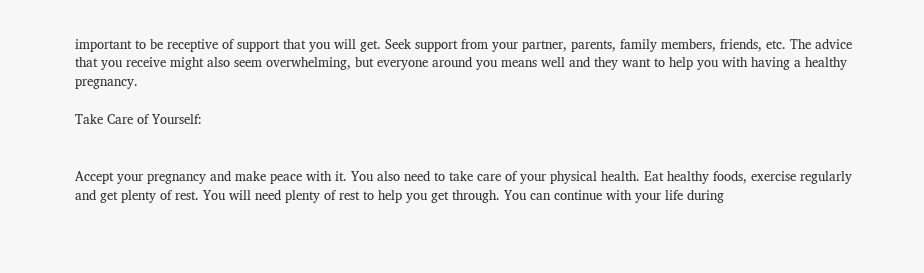important to be receptive of support that you will get. Seek support from your partner, parents, family members, friends, etc. The advice that you receive might also seem overwhelming, but everyone around you means well and they want to help you with having a healthy pregnancy.

Take Care of Yourself:


Accept your pregnancy and make peace with it. You also need to take care of your physical health. Eat healthy foods, exercise regularly and get plenty of rest. You will need plenty of rest to help you get through. You can continue with your life during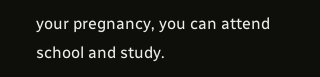your pregnancy, you can attend school and study.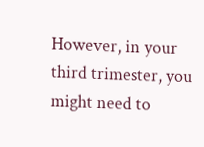However, in your third trimester, you might need to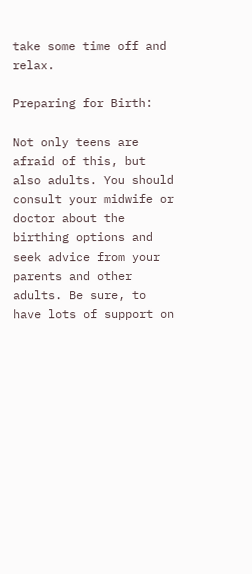take some time off and relax.

Preparing for Birth:

Not only teens are afraid of this, but also adults. You should consult your midwife or doctor about the birthing options and seek advice from your parents and other adults. Be sure, to have lots of support on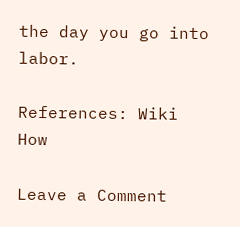the day you go into labor.

References: Wiki How

Leave a Comment